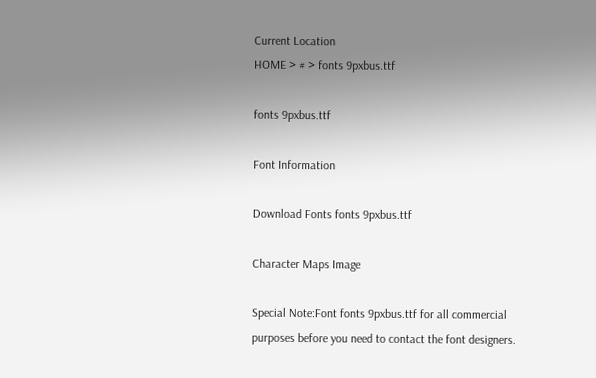Current Location
HOME > # > fonts 9pxbus.ttf

fonts 9pxbus.ttf

Font Information

Download Fonts fonts 9pxbus.ttf

Character Maps Image

Special Note:Font fonts 9pxbus.ttf for all commercial purposes before you need to contact the font designers.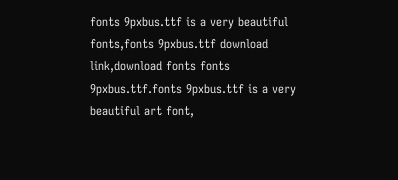fonts 9pxbus.ttf is a very beautiful fonts,fonts 9pxbus.ttf download link,download fonts fonts 9pxbus.ttf.fonts 9pxbus.ttf is a very beautiful art font,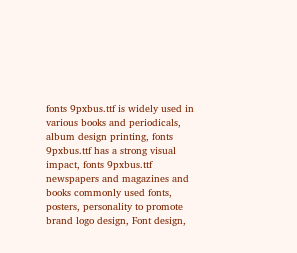fonts 9pxbus.ttf is widely used in various books and periodicals, album design printing, fonts 9pxbus.ttf has a strong visual impact, fonts 9pxbus.ttf newspapers and magazines and books commonly used fonts, posters, personality to promote brand logo design, Font design,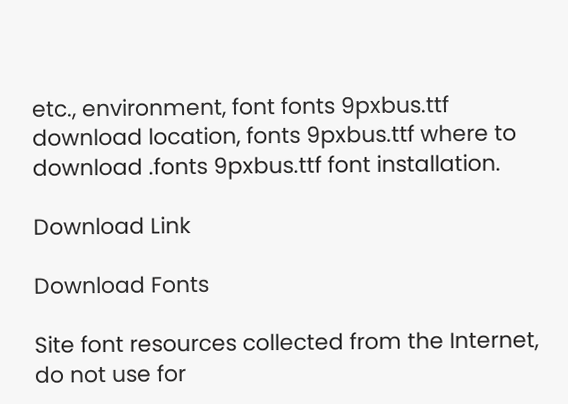etc., environment, font fonts 9pxbus.ttf download location, fonts 9pxbus.ttf where to download .fonts 9pxbus.ttf font installation.

Download Link

Download Fonts

Site font resources collected from the Internet, do not use for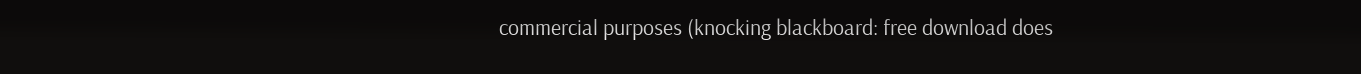commercial purposes (knocking blackboard: free download does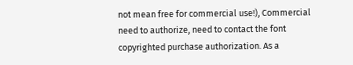not mean free for commercial use!), Commercial need to authorize, need to contact the font copyrighted purchase authorization. As a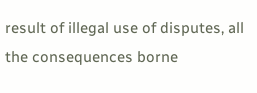result of illegal use of disputes, all the consequences borne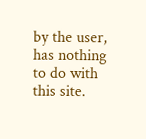by the user, has nothing to do with this site.